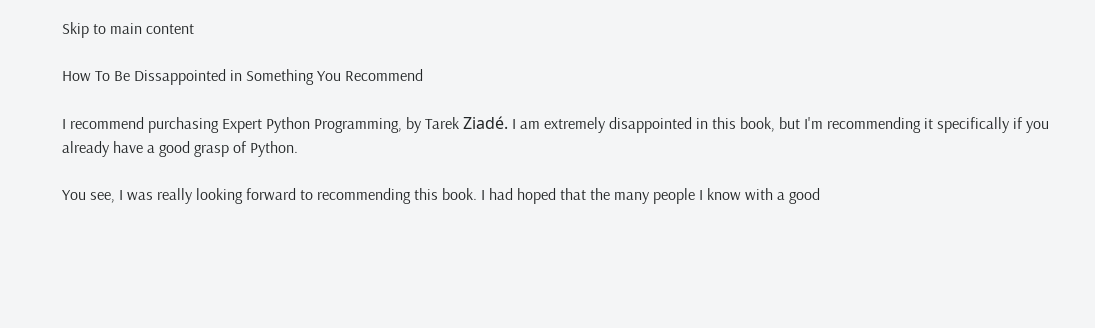Skip to main content

How To Be Dissappointed in Something You Recommend

I recommend purchasing Expert Python Programming, by Tarek Ziadé. I am extremely disappointed in this book, but I'm recommending it specifically if you already have a good grasp of Python.

You see, I was really looking forward to recommending this book. I had hoped that the many people I know with a good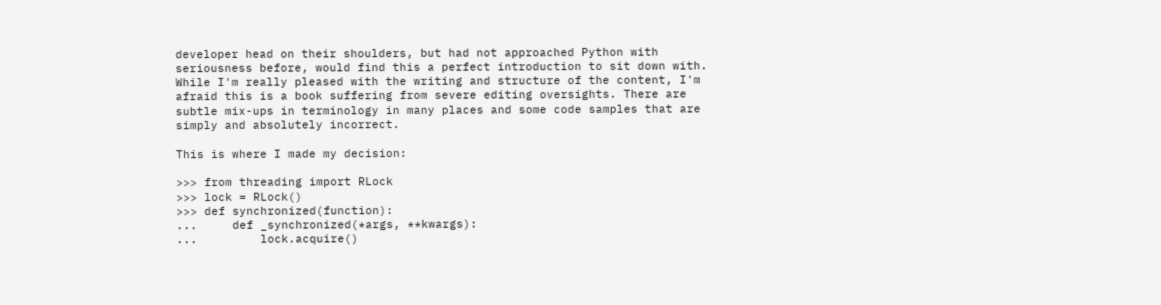developer head on their shoulders, but had not approached Python with seriousness before, would find this a perfect introduction to sit down with. While I'm really pleased with the writing and structure of the content, I'm afraid this is a book suffering from severe editing oversights. There are subtle mix-ups in terminology in many places and some code samples that are simply and absolutely incorrect.

This is where I made my decision:

>>> from threading import RLock
>>> lock = RLock()
>>> def synchronized(function):
...     def _synchronized(*args, **kwargs):
...         lock.acquire()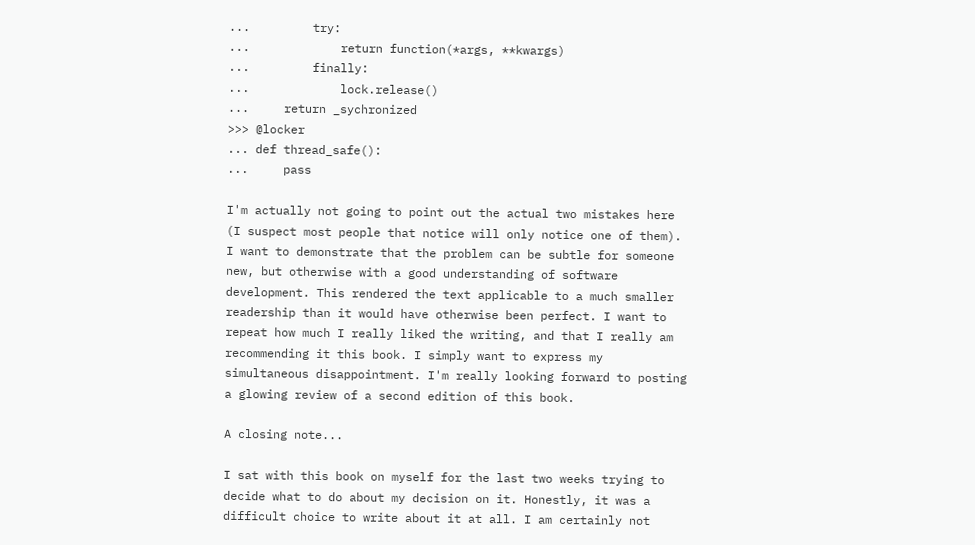...         try:
...             return function(*args, **kwargs)
...         finally:
...             lock.release()
...     return _sychronized
>>> @locker
... def thread_safe():
...     pass

I'm actually not going to point out the actual two mistakes here (I suspect most people that notice will only notice one of them). I want to demonstrate that the problem can be subtle for someone new, but otherwise with a good understanding of software development. This rendered the text applicable to a much smaller readership than it would have otherwise been perfect. I want to repeat how much I really liked the writing, and that I really am recommending it this book. I simply want to express my simultaneous disappointment. I'm really looking forward to posting a glowing review of a second edition of this book.

A closing note...

I sat with this book on myself for the last two weeks trying to decide what to do about my decision on it. Honestly, it was a difficult choice to write about it at all. I am certainly not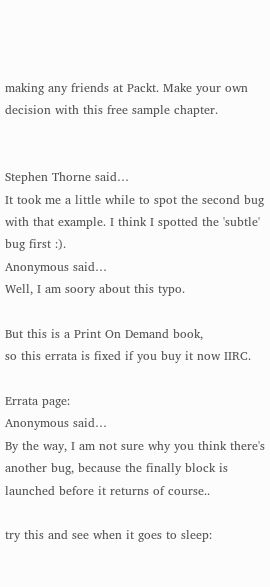making any friends at Packt. Make your own decision with this free sample chapter.


Stephen Thorne said…
It took me a little while to spot the second bug with that example. I think I spotted the 'subtle' bug first :).
Anonymous said…
Well, I am soory about this typo.

But this is a Print On Demand book,
so this errata is fixed if you buy it now IIRC.

Errata page:
Anonymous said…
By the way, I am not sure why you think there's another bug, because the finally block is launched before it returns of course..

try this and see when it goes to sleep: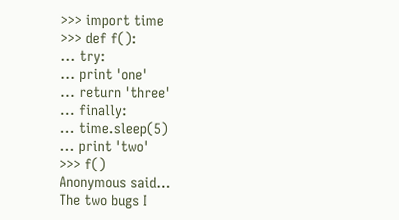>>> import time
>>> def f():
... try:
... print 'one'
... return 'three'
... finally:
... time.sleep(5)
... print 'two'
>>> f()
Anonymous said…
The two bugs I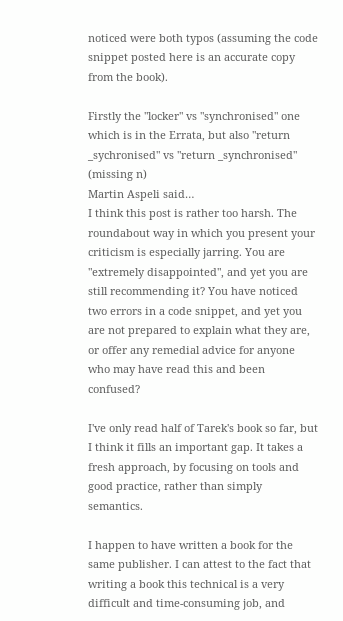noticed were both typos (assuming the code snippet posted here is an accurate copy from the book).

Firstly the "locker" vs "synchronised" one which is in the Errata, but also "return _sychronised" vs "return _synchronised" (missing n)
Martin Aspeli said…
I think this post is rather too harsh. The roundabout way in which you present your criticism is especially jarring. You are "extremely disappointed", and yet you are still recommending it? You have noticed two errors in a code snippet, and yet you are not prepared to explain what they are, or offer any remedial advice for anyone who may have read this and been confused?

I've only read half of Tarek's book so far, but I think it fills an important gap. It takes a fresh approach, by focusing on tools and good practice, rather than simply semantics.

I happen to have written a book for the same publisher. I can attest to the fact that writing a book this technical is a very difficult and time-consuming job, and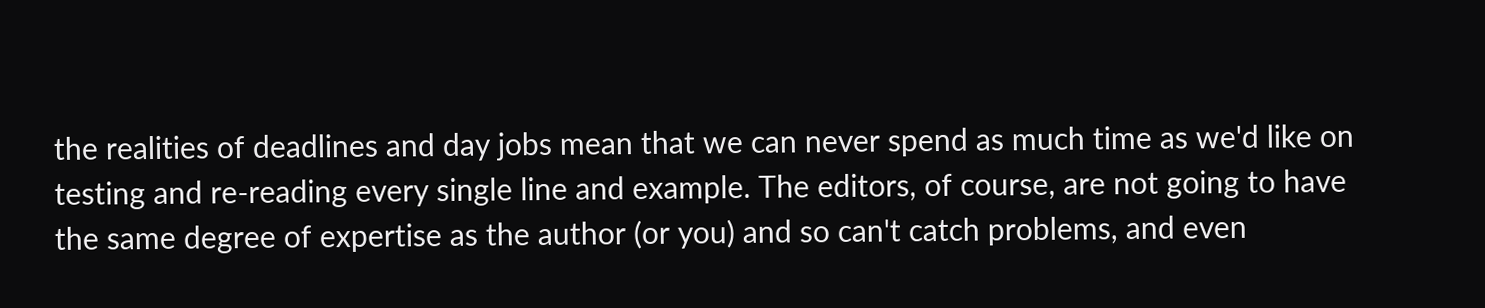the realities of deadlines and day jobs mean that we can never spend as much time as we'd like on testing and re-reading every single line and example. The editors, of course, are not going to have the same degree of expertise as the author (or you) and so can't catch problems, and even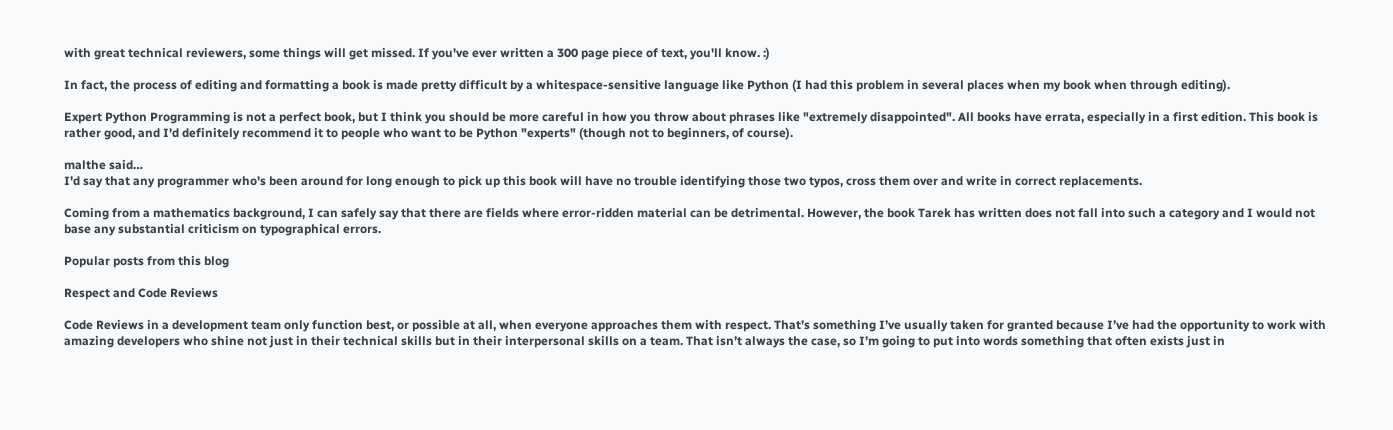with great technical reviewers, some things will get missed. If you've ever written a 300 page piece of text, you'll know. :)

In fact, the process of editing and formatting a book is made pretty difficult by a whitespace-sensitive language like Python (I had this problem in several places when my book when through editing).

Expert Python Programming is not a perfect book, but I think you should be more careful in how you throw about phrases like "extremely disappointed". All books have errata, especially in a first edition. This book is rather good, and I'd definitely recommend it to people who want to be Python "experts" (though not to beginners, of course).

malthe said…
I'd say that any programmer who's been around for long enough to pick up this book will have no trouble identifying those two typos, cross them over and write in correct replacements.

Coming from a mathematics background, I can safely say that there are fields where error-ridden material can be detrimental. However, the book Tarek has written does not fall into such a category and I would not base any substantial criticism on typographical errors.

Popular posts from this blog

Respect and Code Reviews

Code Reviews in a development team only function best, or possible at all, when everyone approaches them with respect. That’s something I’ve usually taken for granted because I’ve had the opportunity to work with amazing developers who shine not just in their technical skills but in their interpersonal skills on a team. That isn’t always the case, so I’m going to put into words something that often exists just in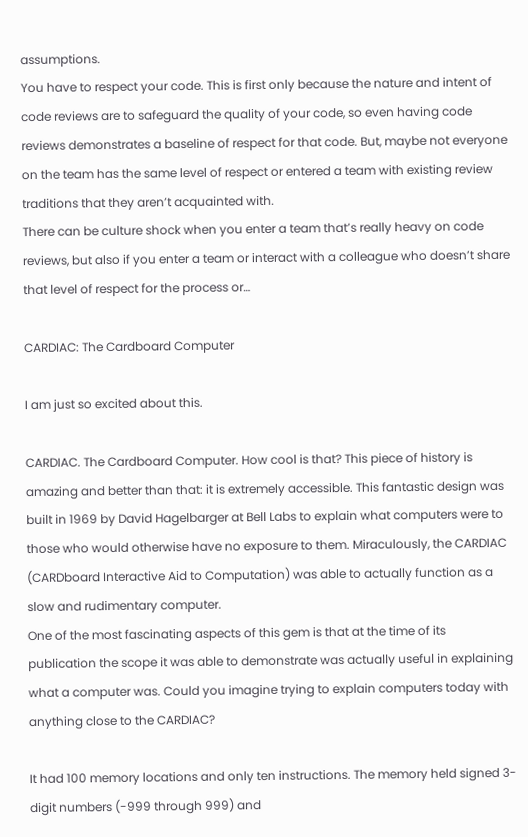assumptions.
You have to respect your code. This is first only because the nature and intent of code reviews are to safeguard the quality of your code, so even having code reviews demonstrates a baseline of respect for that code. But, maybe not everyone on the team has the same level of respect or entered a team with existing review traditions that they aren’t acquainted with.
There can be culture shock when you enter a team that’s really heavy on code reviews, but also if you enter a team or interact with a colleague who doesn’t share that level of respect for the process or…

CARDIAC: The Cardboard Computer

I am just so excited about this.

CARDIAC. The Cardboard Computer. How cool is that? This piece of history is amazing and better than that: it is extremely accessible. This fantastic design was built in 1969 by David Hagelbarger at Bell Labs to explain what computers were to those who would otherwise have no exposure to them. Miraculously, the CARDIAC (CARDboard Interactive Aid to Computation) was able to actually function as a slow and rudimentary computer.
One of the most fascinating aspects of this gem is that at the time of its publication the scope it was able to demonstrate was actually useful in explaining what a computer was. Could you imagine trying to explain computers today with anything close to the CARDIAC?

It had 100 memory locations and only ten instructions. The memory held signed 3-digit numbers (-999 through 999) and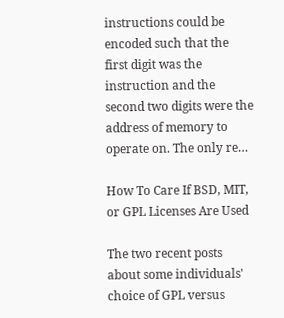instructions could be encoded such that the first digit was the instruction and the second two digits were the address of memory to operate on. The only re…

How To Care If BSD, MIT, or GPL Licenses Are Used

The two recent posts about some individuals' choice of GPL versus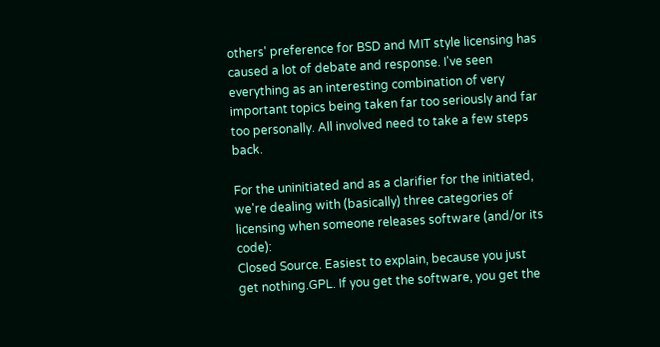others' preference for BSD and MIT style licensing has caused a lot of debate and response. I've seen everything as an interesting combination of very important topics being taken far too seriously and far too personally. All involved need to take a few steps back.

For the uninitiated and as a clarifier for the initiated, we're dealing with (basically) three categories of licensing when someone releases software (and/or its code):
Closed Source. Easiest to explain, because you just get nothing.GPL. If you get the software, you get the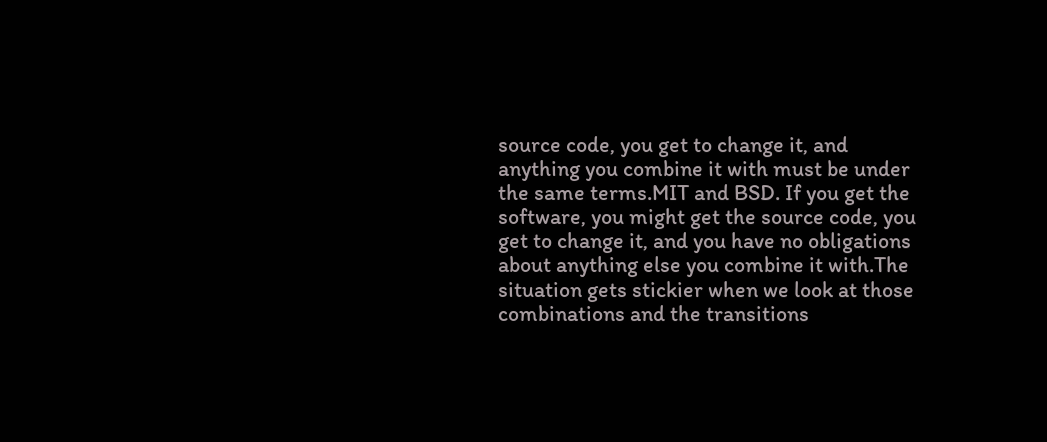source code, you get to change it, and anything you combine it with must be under the same terms.MIT and BSD. If you get the software, you might get the source code, you get to change it, and you have no obligations about anything else you combine it with.The situation gets stickier when we look at those combinations and the transitions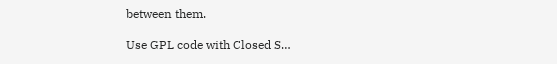between them.

Use GPL code with Closed S…